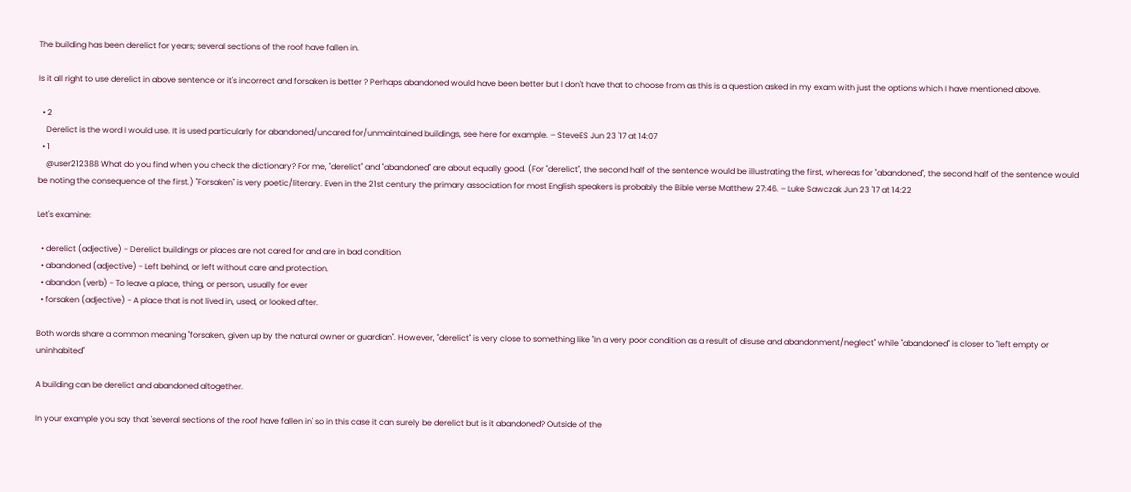The building has been derelict for years; several sections of the roof have fallen in.

Is it all right to use derelict in above sentence or it's incorrect and forsaken is better ? Perhaps abandoned would have been better but I don't have that to choose from as this is a question asked in my exam with just the options which I have mentioned above.

  • 2
    Derelict is the word I would use. It is used particularly for abandoned/uncared for/unmaintained buildings, see here for example. – SteveES Jun 23 '17 at 14:07
  • 1
    @user212388 What do you find when you check the dictionary? For me, "derelict" and "abandoned" are about equally good. (For "derelict", the second half of the sentence would be illustrating the first, whereas for "abandoned", the second half of the sentence would be noting the consequence of the first.) "Forsaken" is very poetic/literary. Even in the 21st century the primary association for most English speakers is probably the Bible verse Matthew 27:46. – Luke Sawczak Jun 23 '17 at 14:22

Let's examine:

  • derelict (adjective) - Derelict buildings or places are not cared for and are in bad condition
  • abandoned (adjective) - Left behind, or left without care and protection.
  • abandon (verb) - To leave a place, thing, or person, usually for ever
  • forsaken (adjective) - A place that is not lived in, used, or looked after.

Both words share a common meaning "forsaken, given up by the natural owner or guardian". However, "derelict" is very close to something like "In a very poor condition as a result of disuse and abandonment/neglect" while "abandoned" is closer to "left empty or uninhabited"

A building can be derelict and abandoned altogether.

In your example you say that 'several sections of the roof have fallen in' so in this case it can surely be derelict but is it abandoned? Outside of the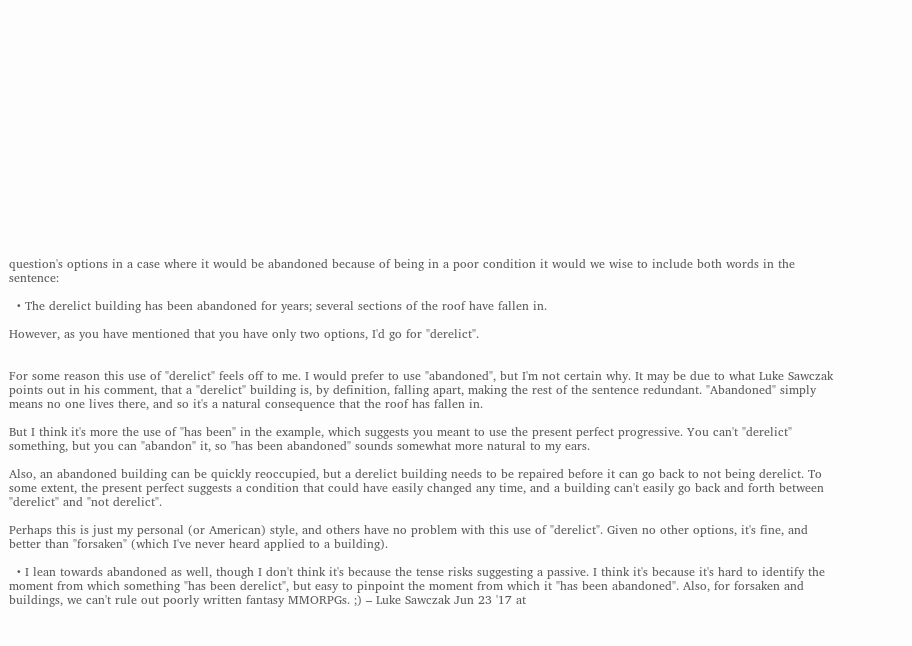question's options in a case where it would be abandoned because of being in a poor condition it would we wise to include both words in the sentence:

  • The derelict building has been abandoned for years; several sections of the roof have fallen in.

However, as you have mentioned that you have only two options, I'd go for "derelict".


For some reason this use of "derelict" feels off to me. I would prefer to use "abandoned", but I'm not certain why. It may be due to what Luke Sawczak points out in his comment, that a "derelict" building is, by definition, falling apart, making the rest of the sentence redundant. "Abandoned" simply means no one lives there, and so it's a natural consequence that the roof has fallen in.

But I think it's more the use of "has been" in the example, which suggests you meant to use the present perfect progressive. You can't "derelict" something, but you can "abandon" it, so "has been abandoned" sounds somewhat more natural to my ears.

Also, an abandoned building can be quickly reoccupied, but a derelict building needs to be repaired before it can go back to not being derelict. To some extent, the present perfect suggests a condition that could have easily changed any time, and a building can't easily go back and forth between "derelict" and "not derelict".

Perhaps this is just my personal (or American) style, and others have no problem with this use of "derelict". Given no other options, it's fine, and better than "forsaken" (which I've never heard applied to a building).

  • I lean towards abandoned as well, though I don't think it's because the tense risks suggesting a passive. I think it's because it's hard to identify the moment from which something "has been derelict", but easy to pinpoint the moment from which it "has been abandoned". Also, for forsaken and buildings, we can't rule out poorly written fantasy MMORPGs. ;) – Luke Sawczak Jun 23 '17 at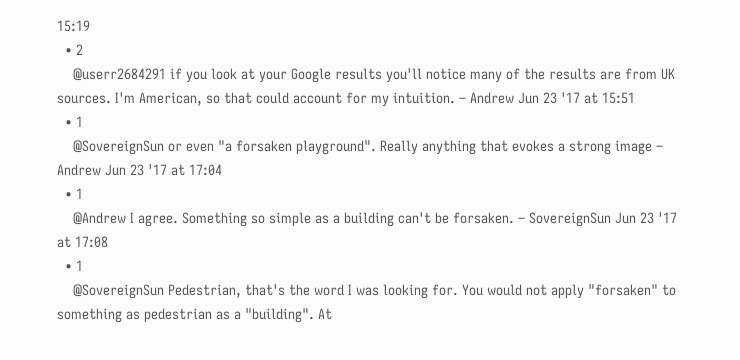15:19
  • 2
    @userr2684291 if you look at your Google results you'll notice many of the results are from UK sources. I'm American, so that could account for my intuition. – Andrew Jun 23 '17 at 15:51
  • 1
    @SovereignSun or even "a forsaken playground". Really anything that evokes a strong image – Andrew Jun 23 '17 at 17:04
  • 1
    @Andrew I agree. Something so simple as a building can't be forsaken. – SovereignSun Jun 23 '17 at 17:08
  • 1
    @SovereignSun Pedestrian, that's the word I was looking for. You would not apply "forsaken" to something as pedestrian as a "building". At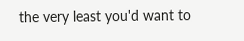the very least you'd want to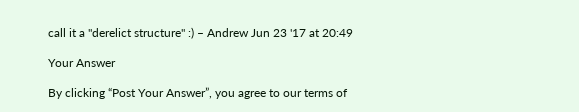call it a "derelict structure" :) – Andrew Jun 23 '17 at 20:49

Your Answer

By clicking “Post Your Answer”, you agree to our terms of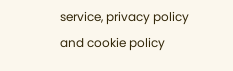service, privacy policy and cookie policy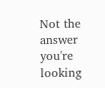Not the answer you're looking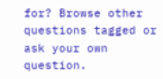for? Browse other questions tagged or ask your own question.